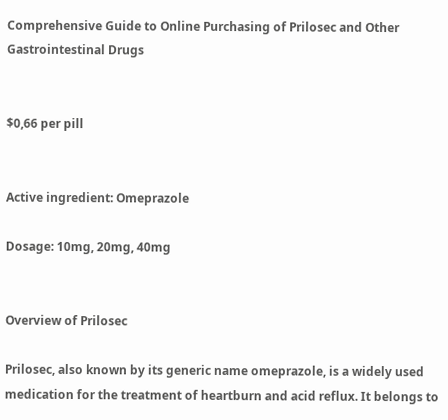Comprehensive Guide to Online Purchasing of Prilosec and Other Gastrointestinal Drugs


$0,66 per pill


Active ingredient: Omeprazole

Dosage: 10mg, 20mg, 40mg


Overview of Prilosec

Prilosec, also known by its generic name omeprazole, is a widely used medication for the treatment of heartburn and acid reflux. It belongs to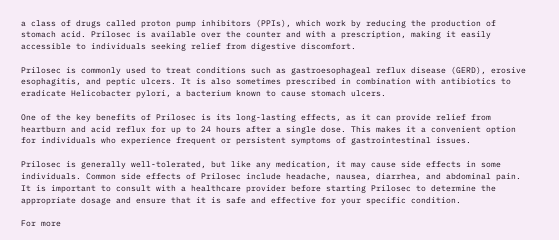a class of drugs called proton pump inhibitors (PPIs), which work by reducing the production of stomach acid. Prilosec is available over the counter and with a prescription, making it easily accessible to individuals seeking relief from digestive discomfort.

Prilosec is commonly used to treat conditions such as gastroesophageal reflux disease (GERD), erosive esophagitis, and peptic ulcers. It is also sometimes prescribed in combination with antibiotics to eradicate Helicobacter pylori, a bacterium known to cause stomach ulcers.

One of the key benefits of Prilosec is its long-lasting effects, as it can provide relief from heartburn and acid reflux for up to 24 hours after a single dose. This makes it a convenient option for individuals who experience frequent or persistent symptoms of gastrointestinal issues.

Prilosec is generally well-tolerated, but like any medication, it may cause side effects in some individuals. Common side effects of Prilosec include headache, nausea, diarrhea, and abdominal pain. It is important to consult with a healthcare provider before starting Prilosec to determine the appropriate dosage and ensure that it is safe and effective for your specific condition.

For more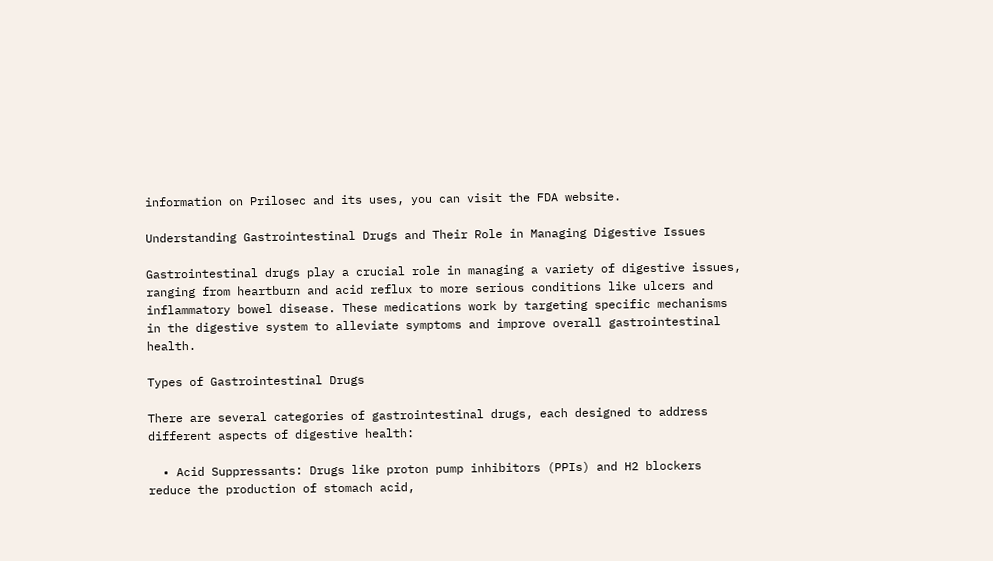information on Prilosec and its uses, you can visit the FDA website.

Understanding Gastrointestinal Drugs and Their Role in Managing Digestive Issues

Gastrointestinal drugs play a crucial role in managing a variety of digestive issues, ranging from heartburn and acid reflux to more serious conditions like ulcers and inflammatory bowel disease. These medications work by targeting specific mechanisms in the digestive system to alleviate symptoms and improve overall gastrointestinal health.

Types of Gastrointestinal Drugs

There are several categories of gastrointestinal drugs, each designed to address different aspects of digestive health:

  • Acid Suppressants: Drugs like proton pump inhibitors (PPIs) and H2 blockers reduce the production of stomach acid,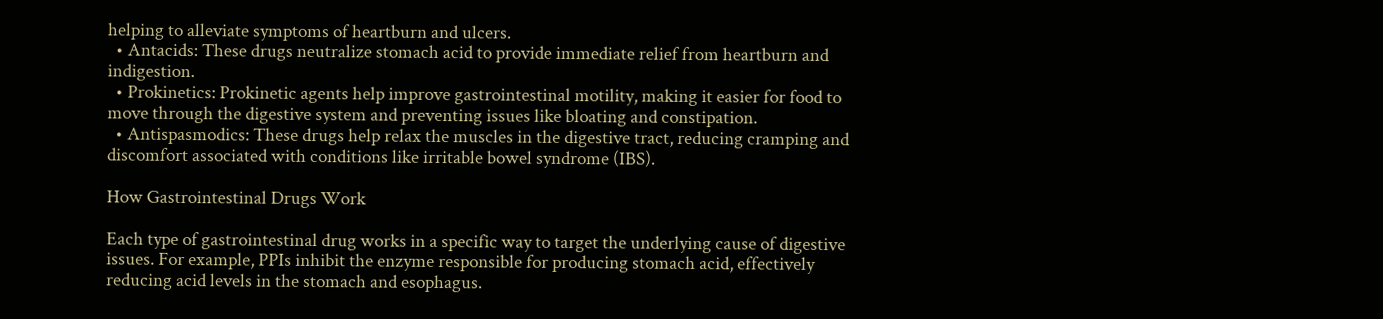helping to alleviate symptoms of heartburn and ulcers.
  • Antacids: These drugs neutralize stomach acid to provide immediate relief from heartburn and indigestion.
  • Prokinetics: Prokinetic agents help improve gastrointestinal motility, making it easier for food to move through the digestive system and preventing issues like bloating and constipation.
  • Antispasmodics: These drugs help relax the muscles in the digestive tract, reducing cramping and discomfort associated with conditions like irritable bowel syndrome (IBS).

How Gastrointestinal Drugs Work

Each type of gastrointestinal drug works in a specific way to target the underlying cause of digestive issues. For example, PPIs inhibit the enzyme responsible for producing stomach acid, effectively reducing acid levels in the stomach and esophagus.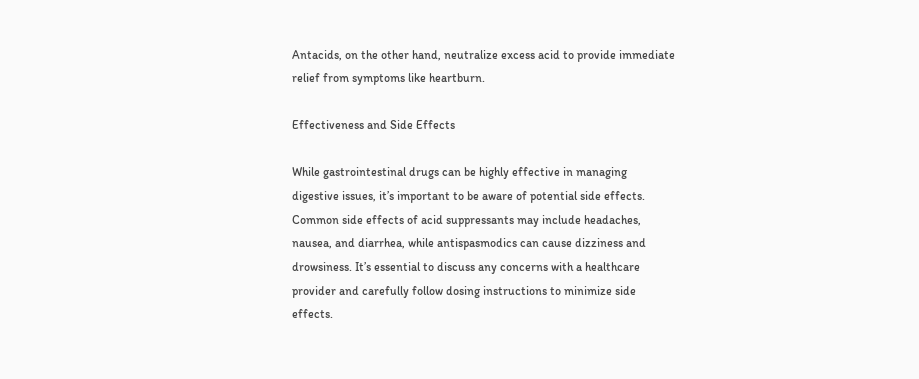Antacids, on the other hand, neutralize excess acid to provide immediate relief from symptoms like heartburn.

Effectiveness and Side Effects

While gastrointestinal drugs can be highly effective in managing digestive issues, it’s important to be aware of potential side effects. Common side effects of acid suppressants may include headaches, nausea, and diarrhea, while antispasmodics can cause dizziness and drowsiness. It’s essential to discuss any concerns with a healthcare provider and carefully follow dosing instructions to minimize side effects.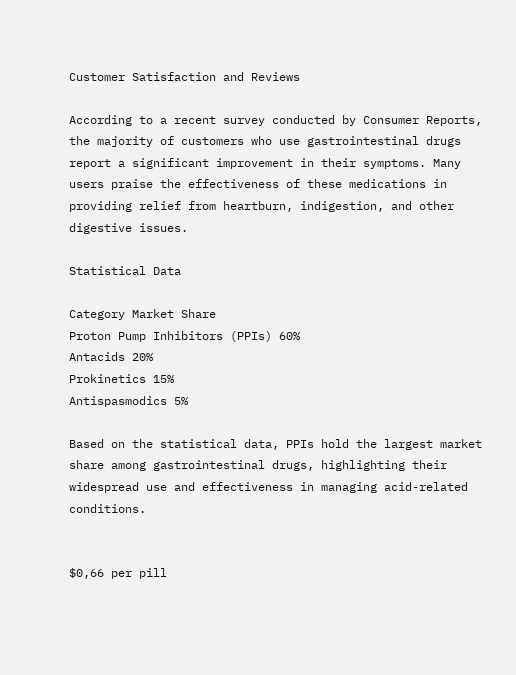Customer Satisfaction and Reviews

According to a recent survey conducted by Consumer Reports, the majority of customers who use gastrointestinal drugs report a significant improvement in their symptoms. Many users praise the effectiveness of these medications in providing relief from heartburn, indigestion, and other digestive issues.

Statistical Data

Category Market Share
Proton Pump Inhibitors (PPIs) 60%
Antacids 20%
Prokinetics 15%
Antispasmodics 5%

Based on the statistical data, PPIs hold the largest market share among gastrointestinal drugs, highlighting their widespread use and effectiveness in managing acid-related conditions.


$0,66 per pill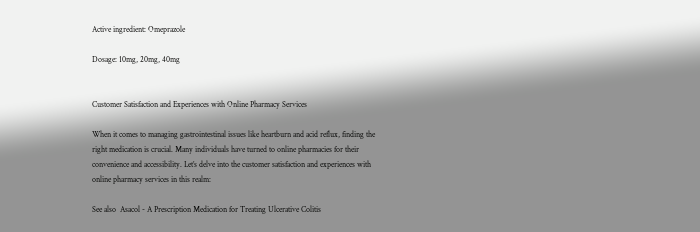Active ingredient: Omeprazole

Dosage: 10mg, 20mg, 40mg


Customer Satisfaction and Experiences with Online Pharmacy Services

When it comes to managing gastrointestinal issues like heartburn and acid reflux, finding the right medication is crucial. Many individuals have turned to online pharmacies for their convenience and accessibility. Let’s delve into the customer satisfaction and experiences with online pharmacy services in this realm:

See also  Asacol - A Prescription Medication for Treating Ulcerative Colitis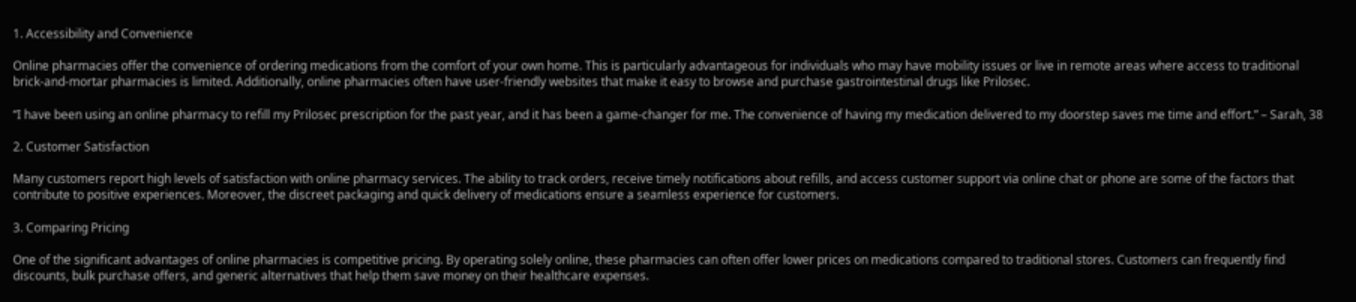1. Accessibility and Convenience

Online pharmacies offer the convenience of ordering medications from the comfort of your own home. This is particularly advantageous for individuals who may have mobility issues or live in remote areas where access to traditional brick-and-mortar pharmacies is limited. Additionally, online pharmacies often have user-friendly websites that make it easy to browse and purchase gastrointestinal drugs like Prilosec.

“I have been using an online pharmacy to refill my Prilosec prescription for the past year, and it has been a game-changer for me. The convenience of having my medication delivered to my doorstep saves me time and effort.” – Sarah, 38

2. Customer Satisfaction

Many customers report high levels of satisfaction with online pharmacy services. The ability to track orders, receive timely notifications about refills, and access customer support via online chat or phone are some of the factors that contribute to positive experiences. Moreover, the discreet packaging and quick delivery of medications ensure a seamless experience for customers.

3. Comparing Pricing

One of the significant advantages of online pharmacies is competitive pricing. By operating solely online, these pharmacies can often offer lower prices on medications compared to traditional stores. Customers can frequently find discounts, bulk purchase offers, and generic alternatives that help them save money on their healthcare expenses.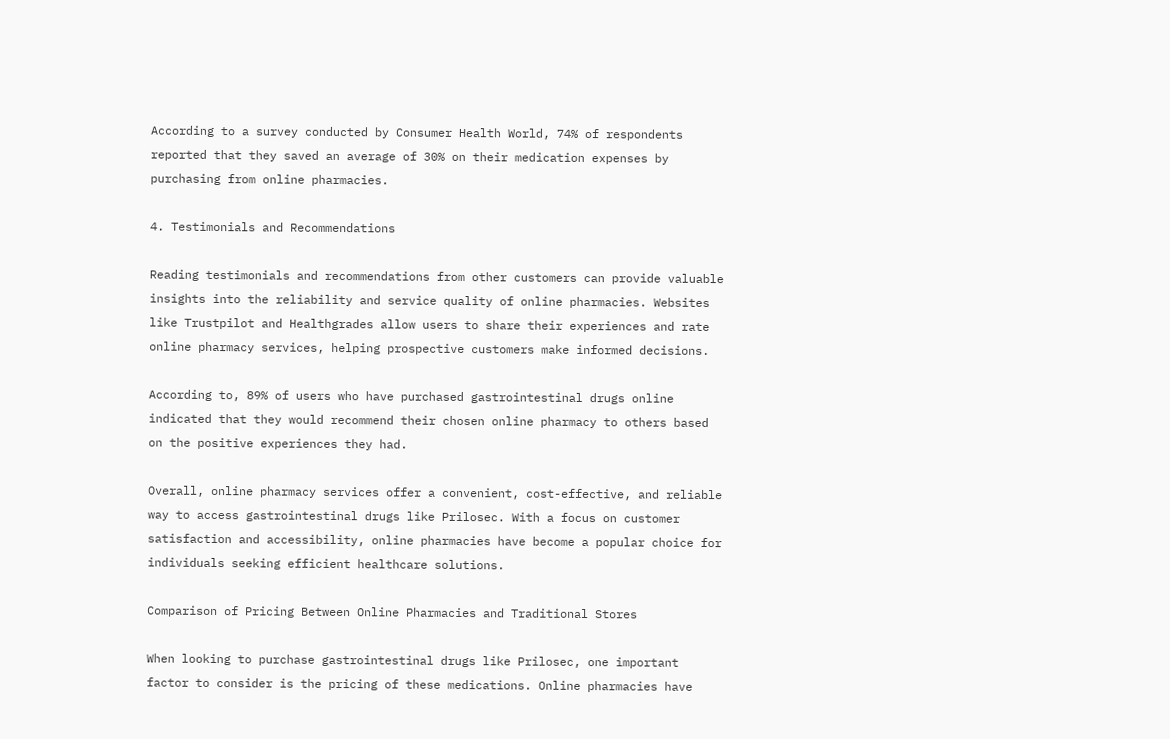According to a survey conducted by Consumer Health World, 74% of respondents reported that they saved an average of 30% on their medication expenses by purchasing from online pharmacies.

4. Testimonials and Recommendations

Reading testimonials and recommendations from other customers can provide valuable insights into the reliability and service quality of online pharmacies. Websites like Trustpilot and Healthgrades allow users to share their experiences and rate online pharmacy services, helping prospective customers make informed decisions.

According to, 89% of users who have purchased gastrointestinal drugs online indicated that they would recommend their chosen online pharmacy to others based on the positive experiences they had.

Overall, online pharmacy services offer a convenient, cost-effective, and reliable way to access gastrointestinal drugs like Prilosec. With a focus on customer satisfaction and accessibility, online pharmacies have become a popular choice for individuals seeking efficient healthcare solutions.

Comparison of Pricing Between Online Pharmacies and Traditional Stores

When looking to purchase gastrointestinal drugs like Prilosec, one important factor to consider is the pricing of these medications. Online pharmacies have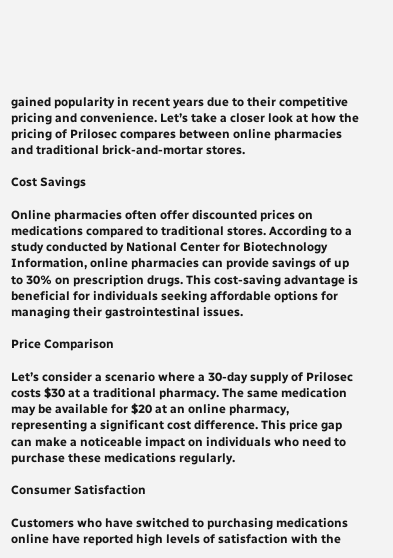gained popularity in recent years due to their competitive pricing and convenience. Let’s take a closer look at how the pricing of Prilosec compares between online pharmacies and traditional brick-and-mortar stores.

Cost Savings

Online pharmacies often offer discounted prices on medications compared to traditional stores. According to a study conducted by National Center for Biotechnology Information, online pharmacies can provide savings of up to 30% on prescription drugs. This cost-saving advantage is beneficial for individuals seeking affordable options for managing their gastrointestinal issues.

Price Comparison

Let’s consider a scenario where a 30-day supply of Prilosec costs $30 at a traditional pharmacy. The same medication may be available for $20 at an online pharmacy, representing a significant cost difference. This price gap can make a noticeable impact on individuals who need to purchase these medications regularly.

Consumer Satisfaction

Customers who have switched to purchasing medications online have reported high levels of satisfaction with the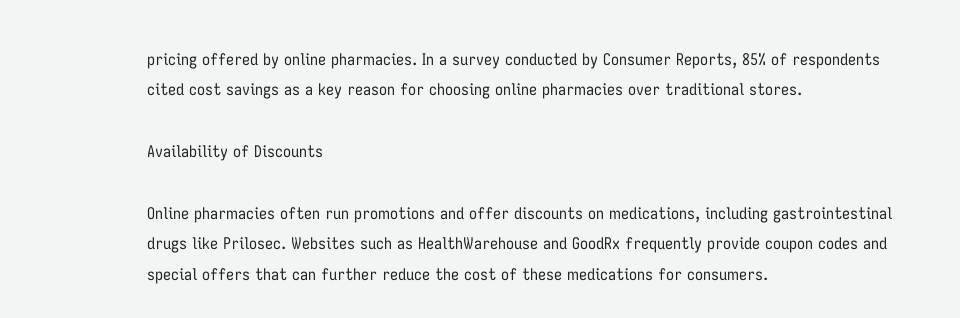pricing offered by online pharmacies. In a survey conducted by Consumer Reports, 85% of respondents cited cost savings as a key reason for choosing online pharmacies over traditional stores.

Availability of Discounts

Online pharmacies often run promotions and offer discounts on medications, including gastrointestinal drugs like Prilosec. Websites such as HealthWarehouse and GoodRx frequently provide coupon codes and special offers that can further reduce the cost of these medications for consumers.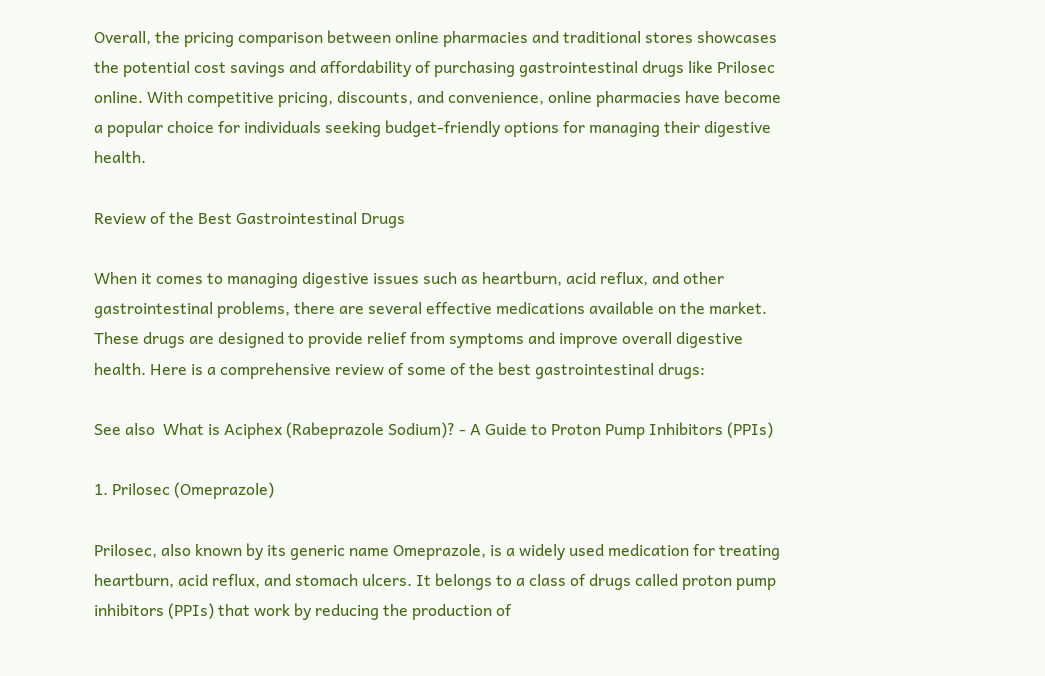Overall, the pricing comparison between online pharmacies and traditional stores showcases the potential cost savings and affordability of purchasing gastrointestinal drugs like Prilosec online. With competitive pricing, discounts, and convenience, online pharmacies have become a popular choice for individuals seeking budget-friendly options for managing their digestive health.

Review of the Best Gastrointestinal Drugs

When it comes to managing digestive issues such as heartburn, acid reflux, and other gastrointestinal problems, there are several effective medications available on the market. These drugs are designed to provide relief from symptoms and improve overall digestive health. Here is a comprehensive review of some of the best gastrointestinal drugs:

See also  What is Aciphex (Rabeprazole Sodium)? - A Guide to Proton Pump Inhibitors (PPIs)

1. Prilosec (Omeprazole)

Prilosec, also known by its generic name Omeprazole, is a widely used medication for treating heartburn, acid reflux, and stomach ulcers. It belongs to a class of drugs called proton pump inhibitors (PPIs) that work by reducing the production of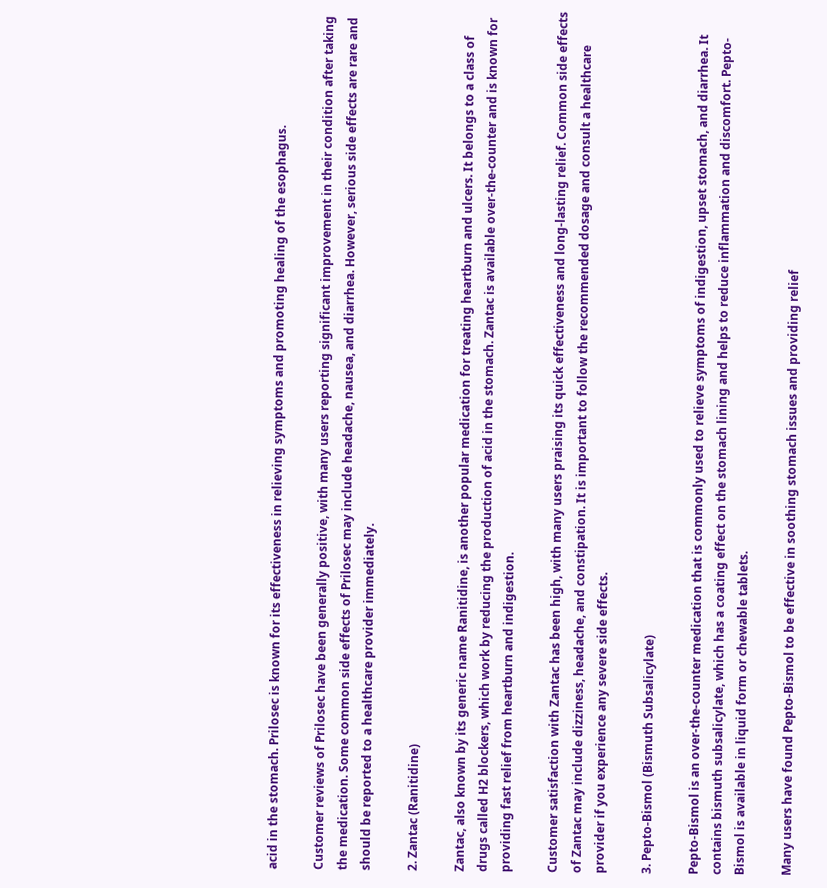acid in the stomach. Prilosec is known for its effectiveness in relieving symptoms and promoting healing of the esophagus.

Customer reviews of Prilosec have been generally positive, with many users reporting significant improvement in their condition after taking the medication. Some common side effects of Prilosec may include headache, nausea, and diarrhea. However, serious side effects are rare and should be reported to a healthcare provider immediately.

2. Zantac (Ranitidine)

Zantac, also known by its generic name Ranitidine, is another popular medication for treating heartburn and ulcers. It belongs to a class of drugs called H2 blockers, which work by reducing the production of acid in the stomach. Zantac is available over-the-counter and is known for providing fast relief from heartburn and indigestion.

Customer satisfaction with Zantac has been high, with many users praising its quick effectiveness and long-lasting relief. Common side effects of Zantac may include dizziness, headache, and constipation. It is important to follow the recommended dosage and consult a healthcare provider if you experience any severe side effects.

3. Pepto-Bismol (Bismuth Subsalicylate)

Pepto-Bismol is an over-the-counter medication that is commonly used to relieve symptoms of indigestion, upset stomach, and diarrhea. It contains bismuth subsalicylate, which has a coating effect on the stomach lining and helps to reduce inflammation and discomfort. Pepto-Bismol is available in liquid form or chewable tablets.

Many users have found Pepto-Bismol to be effective in soothing stomach issues and providing relief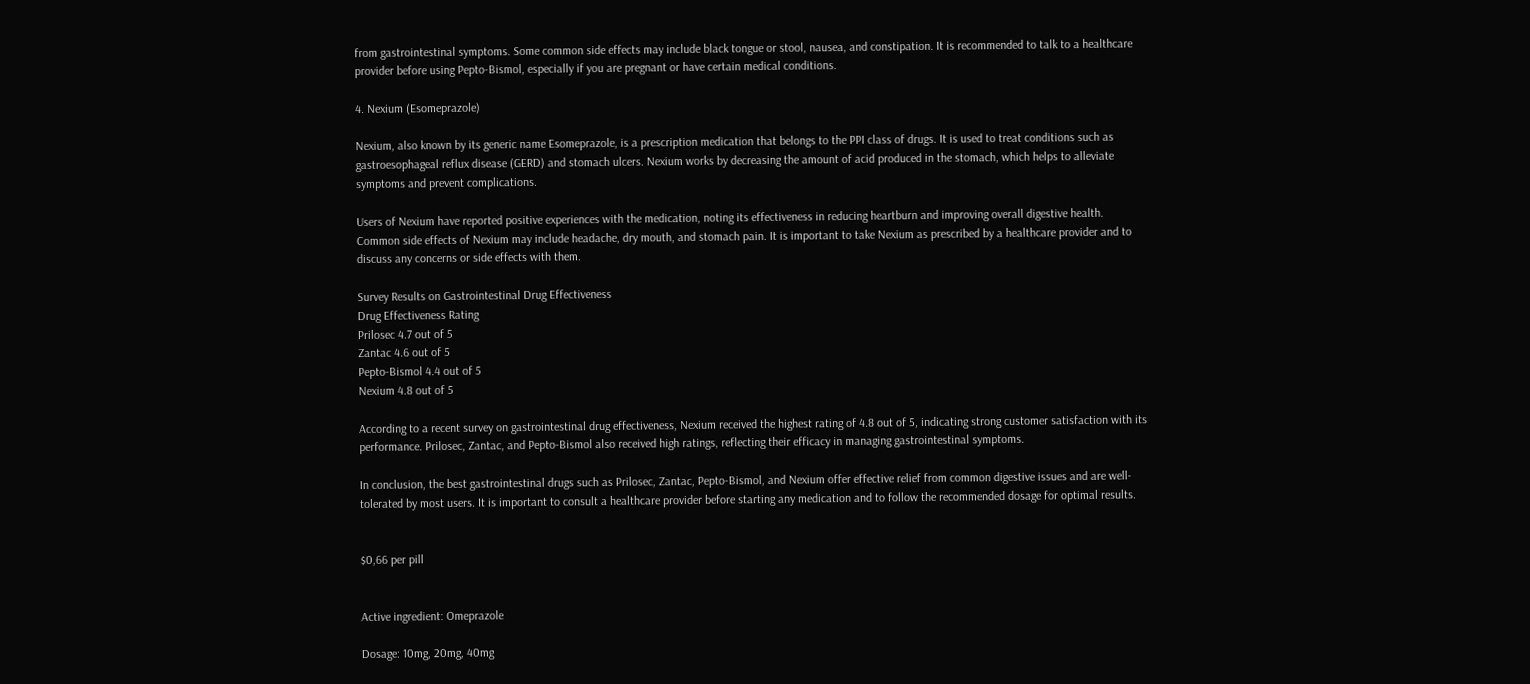from gastrointestinal symptoms. Some common side effects may include black tongue or stool, nausea, and constipation. It is recommended to talk to a healthcare provider before using Pepto-Bismol, especially if you are pregnant or have certain medical conditions.

4. Nexium (Esomeprazole)

Nexium, also known by its generic name Esomeprazole, is a prescription medication that belongs to the PPI class of drugs. It is used to treat conditions such as gastroesophageal reflux disease (GERD) and stomach ulcers. Nexium works by decreasing the amount of acid produced in the stomach, which helps to alleviate symptoms and prevent complications.

Users of Nexium have reported positive experiences with the medication, noting its effectiveness in reducing heartburn and improving overall digestive health. Common side effects of Nexium may include headache, dry mouth, and stomach pain. It is important to take Nexium as prescribed by a healthcare provider and to discuss any concerns or side effects with them.

Survey Results on Gastrointestinal Drug Effectiveness
Drug Effectiveness Rating
Prilosec 4.7 out of 5
Zantac 4.6 out of 5
Pepto-Bismol 4.4 out of 5
Nexium 4.8 out of 5

According to a recent survey on gastrointestinal drug effectiveness, Nexium received the highest rating of 4.8 out of 5, indicating strong customer satisfaction with its performance. Prilosec, Zantac, and Pepto-Bismol also received high ratings, reflecting their efficacy in managing gastrointestinal symptoms.

In conclusion, the best gastrointestinal drugs such as Prilosec, Zantac, Pepto-Bismol, and Nexium offer effective relief from common digestive issues and are well-tolerated by most users. It is important to consult a healthcare provider before starting any medication and to follow the recommended dosage for optimal results.


$0,66 per pill


Active ingredient: Omeprazole

Dosage: 10mg, 20mg, 40mg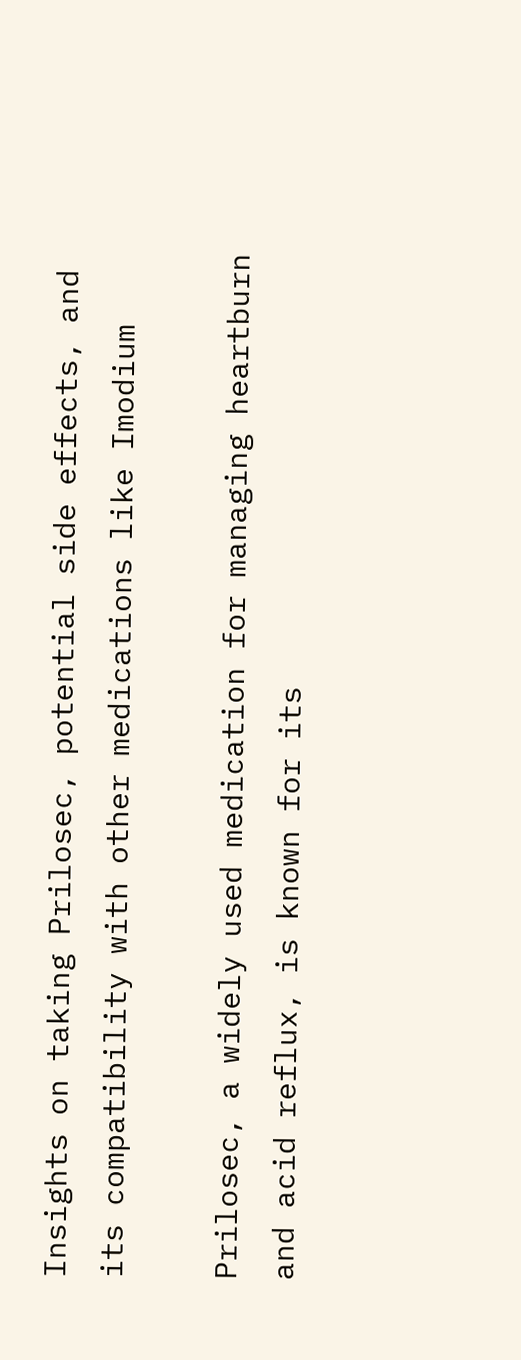Insights on taking Prilosec, potential side effects, and its compatibility with other medications like Imodium

Prilosec, a widely used medication for managing heartburn and acid reflux, is known for its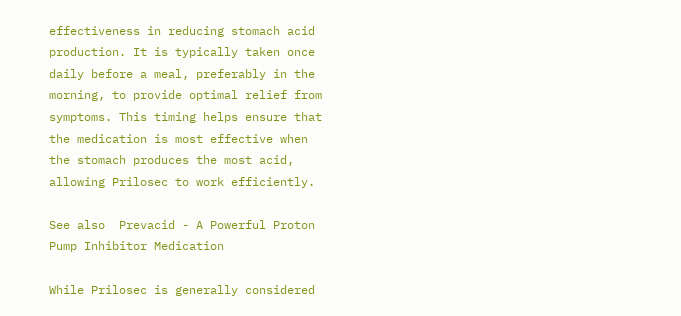effectiveness in reducing stomach acid production. It is typically taken once daily before a meal, preferably in the morning, to provide optimal relief from symptoms. This timing helps ensure that the medication is most effective when the stomach produces the most acid, allowing Prilosec to work efficiently.

See also  Prevacid - A Powerful Proton Pump Inhibitor Medication

While Prilosec is generally considered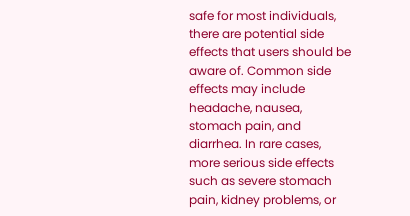safe for most individuals, there are potential side effects that users should be aware of. Common side effects may include headache, nausea, stomach pain, and diarrhea. In rare cases, more serious side effects such as severe stomach pain, kidney problems, or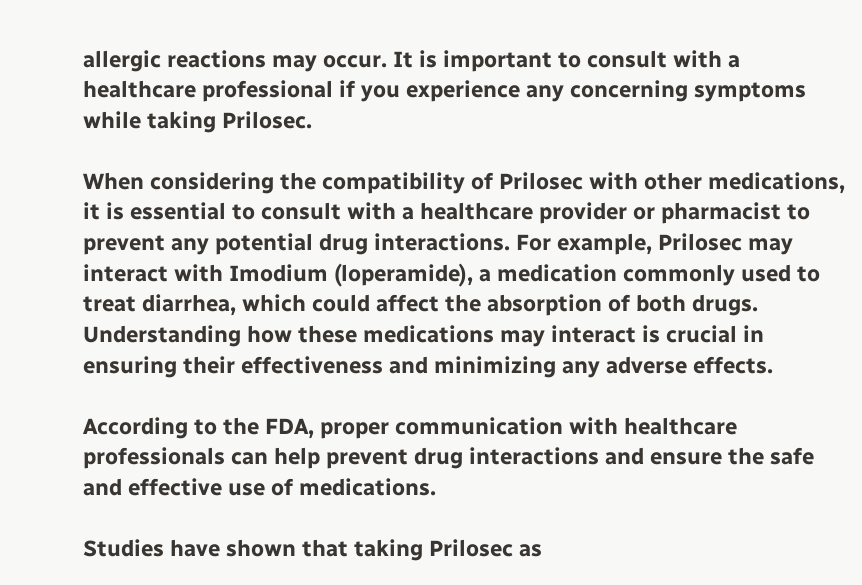allergic reactions may occur. It is important to consult with a healthcare professional if you experience any concerning symptoms while taking Prilosec.

When considering the compatibility of Prilosec with other medications, it is essential to consult with a healthcare provider or pharmacist to prevent any potential drug interactions. For example, Prilosec may interact with Imodium (loperamide), a medication commonly used to treat diarrhea, which could affect the absorption of both drugs. Understanding how these medications may interact is crucial in ensuring their effectiveness and minimizing any adverse effects.

According to the FDA, proper communication with healthcare professionals can help prevent drug interactions and ensure the safe and effective use of medications.

Studies have shown that taking Prilosec as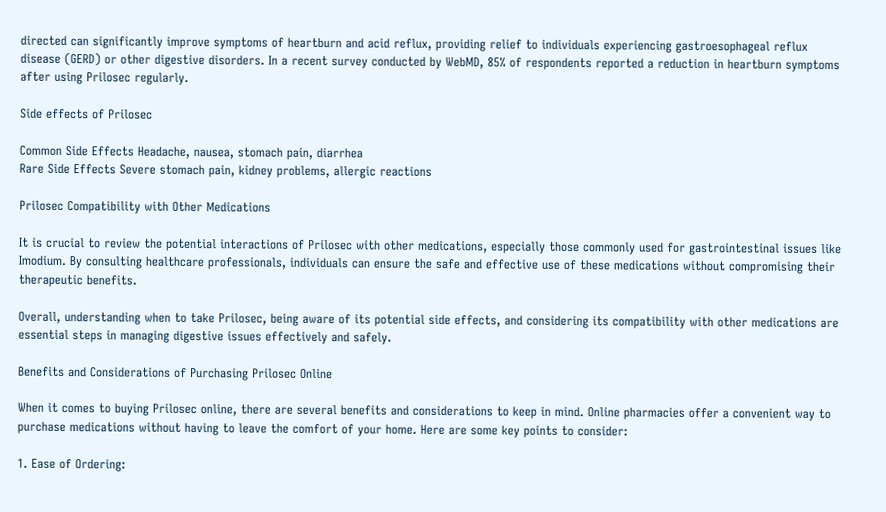directed can significantly improve symptoms of heartburn and acid reflux, providing relief to individuals experiencing gastroesophageal reflux disease (GERD) or other digestive disorders. In a recent survey conducted by WebMD, 85% of respondents reported a reduction in heartburn symptoms after using Prilosec regularly.

Side effects of Prilosec

Common Side Effects Headache, nausea, stomach pain, diarrhea
Rare Side Effects Severe stomach pain, kidney problems, allergic reactions

Prilosec Compatibility with Other Medications

It is crucial to review the potential interactions of Prilosec with other medications, especially those commonly used for gastrointestinal issues like Imodium. By consulting healthcare professionals, individuals can ensure the safe and effective use of these medications without compromising their therapeutic benefits.

Overall, understanding when to take Prilosec, being aware of its potential side effects, and considering its compatibility with other medications are essential steps in managing digestive issues effectively and safely.

Benefits and Considerations of Purchasing Prilosec Online

When it comes to buying Prilosec online, there are several benefits and considerations to keep in mind. Online pharmacies offer a convenient way to purchase medications without having to leave the comfort of your home. Here are some key points to consider:

1. Ease of Ordering: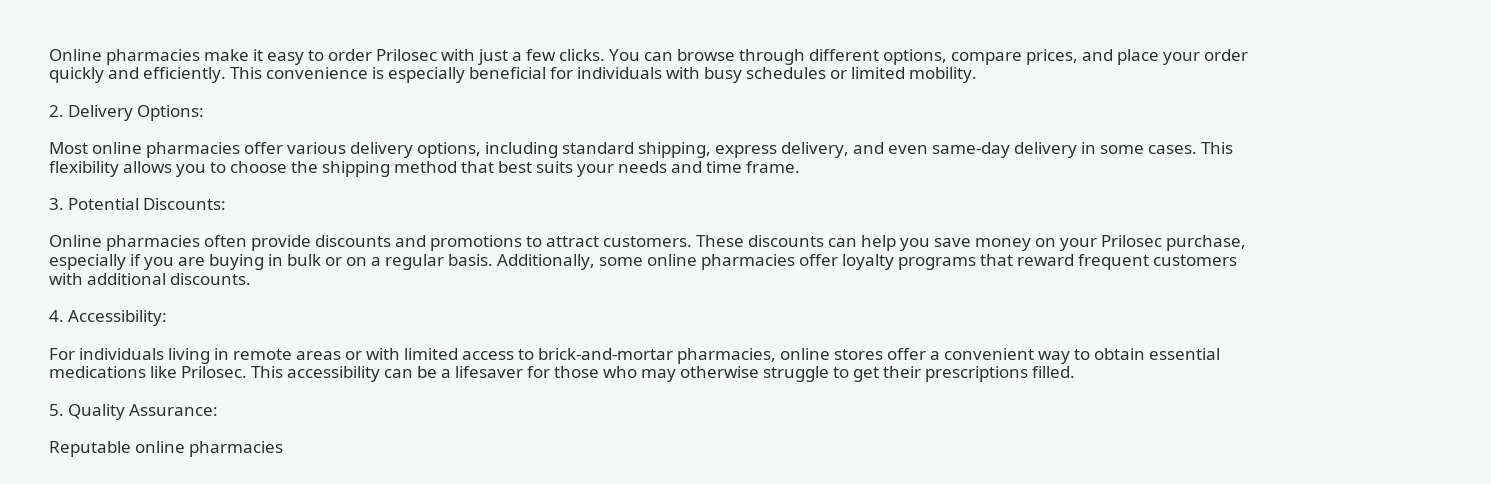Online pharmacies make it easy to order Prilosec with just a few clicks. You can browse through different options, compare prices, and place your order quickly and efficiently. This convenience is especially beneficial for individuals with busy schedules or limited mobility.

2. Delivery Options:

Most online pharmacies offer various delivery options, including standard shipping, express delivery, and even same-day delivery in some cases. This flexibility allows you to choose the shipping method that best suits your needs and time frame.

3. Potential Discounts:

Online pharmacies often provide discounts and promotions to attract customers. These discounts can help you save money on your Prilosec purchase, especially if you are buying in bulk or on a regular basis. Additionally, some online pharmacies offer loyalty programs that reward frequent customers with additional discounts.

4. Accessibility:

For individuals living in remote areas or with limited access to brick-and-mortar pharmacies, online stores offer a convenient way to obtain essential medications like Prilosec. This accessibility can be a lifesaver for those who may otherwise struggle to get their prescriptions filled.

5. Quality Assurance:

Reputable online pharmacies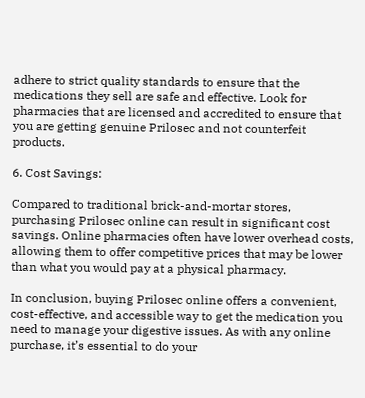adhere to strict quality standards to ensure that the medications they sell are safe and effective. Look for pharmacies that are licensed and accredited to ensure that you are getting genuine Prilosec and not counterfeit products.

6. Cost Savings:

Compared to traditional brick-and-mortar stores, purchasing Prilosec online can result in significant cost savings. Online pharmacies often have lower overhead costs, allowing them to offer competitive prices that may be lower than what you would pay at a physical pharmacy.

In conclusion, buying Prilosec online offers a convenient, cost-effective, and accessible way to get the medication you need to manage your digestive issues. As with any online purchase, it’s essential to do your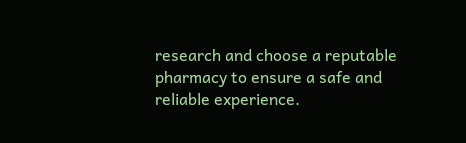research and choose a reputable pharmacy to ensure a safe and reliable experience.